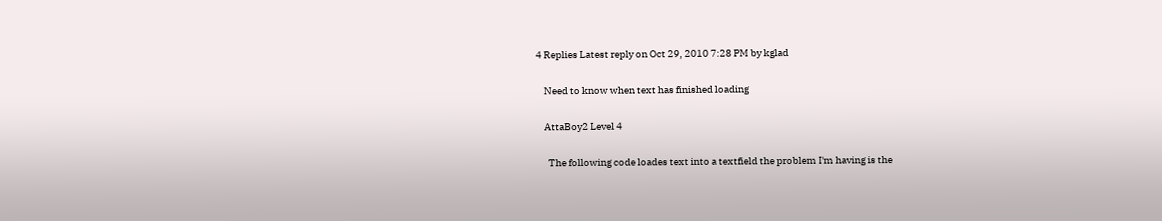4 Replies Latest reply on Oct 29, 2010 7:28 PM by kglad

    Need to know when text has finished loading

    AttaBoy2 Level 4

      The following code loades text into a textfield the problem I'm having is the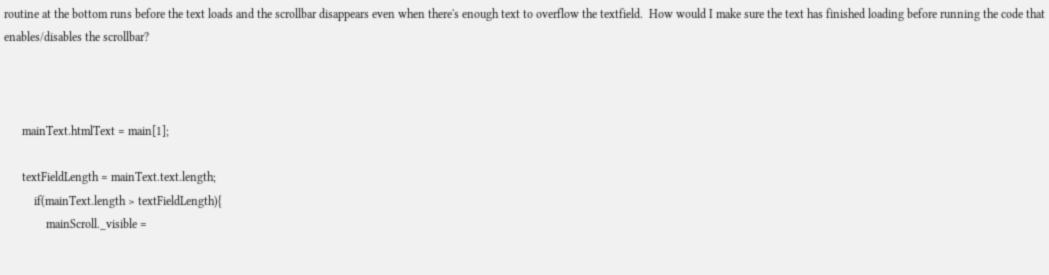routine at the bottom runs before the text loads and the scrollbar disappears even when there's enough text to overflow the textfield.  How would I make sure the text has finished loading before running the code that enables/disables the scrollbar?



      mainText.htmlText = main[1];

      textFieldLength = mainText.text.length;
          if(mainText.length > textFieldLength){
              mainScroll._visible =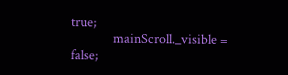true;
              mainScroll._visible = false;